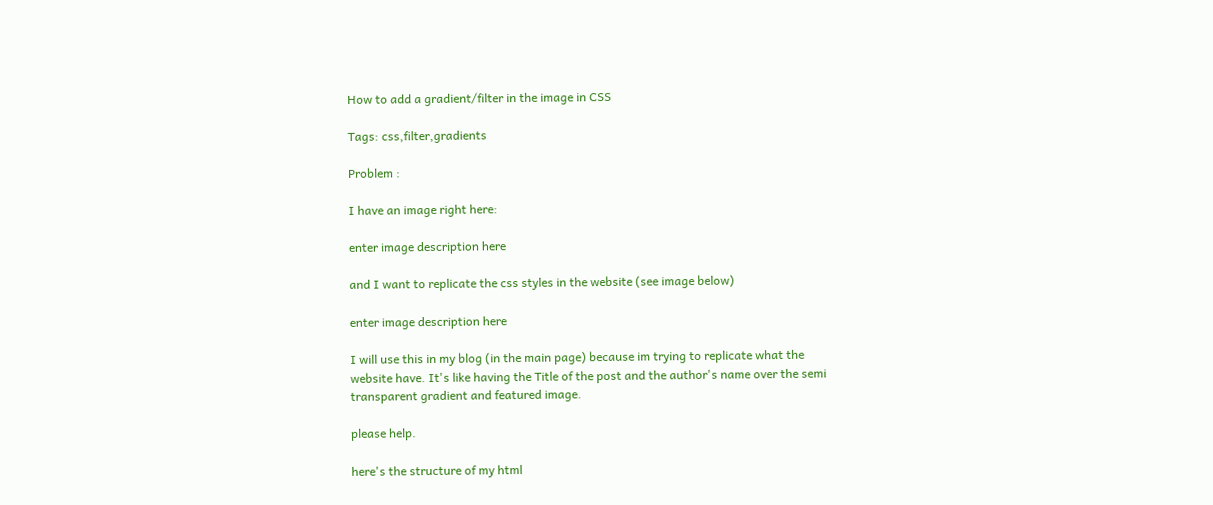How to add a gradient/filter in the image in CSS

Tags: css,filter,gradients

Problem :

I have an image right here:

enter image description here

and I want to replicate the css styles in the website (see image below)

enter image description here

I will use this in my blog (in the main page) because im trying to replicate what the website have. It's like having the Title of the post and the author's name over the semi transparent gradient and featured image.

please help.

here's the structure of my html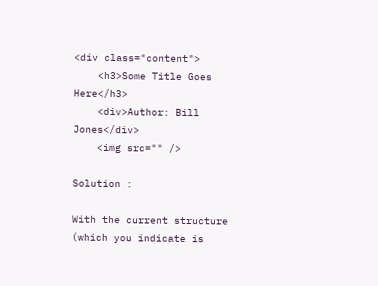<div class="content">
    <h3>Some Title Goes Here</h3>
    <div>Author: Bill Jones</div>
    <img src="" />

Solution :

With the current structure (which you indicate is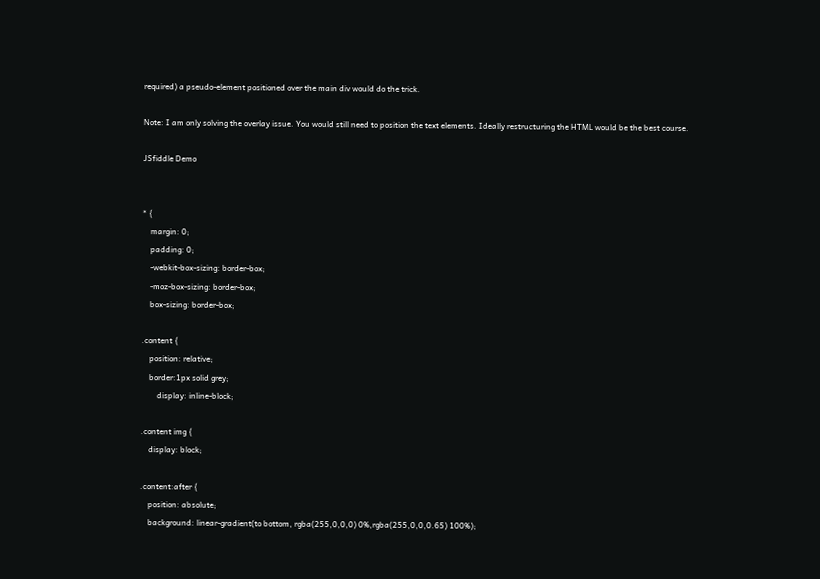required) a pseudo-element positioned over the main div would do the trick.

Note: I am only solving the overlay issue. You would still need to position the text elements. Ideally restructuring the HTML would be the best course.

JSfiddle Demo


* {
    margin: 0;
    padding: 0;
    -webkit-box-sizing: border-box;
    -moz-box-sizing: border-box;
    box-sizing: border-box;

.content {
    position: relative;
    border:1px solid grey;
        display: inline-block;

.content img {
    display: block;

.content:after {
    position: absolute;
    background: linear-gradient(to bottom, rgba(255,0,0,0) 0%,rgba(255,0,0,0.65) 100%);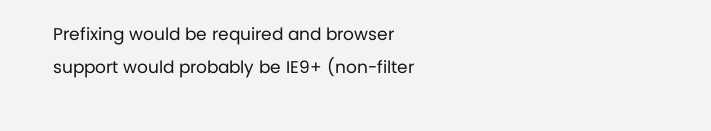Prefixing would be required and browser support would probably be IE9+ (non-filter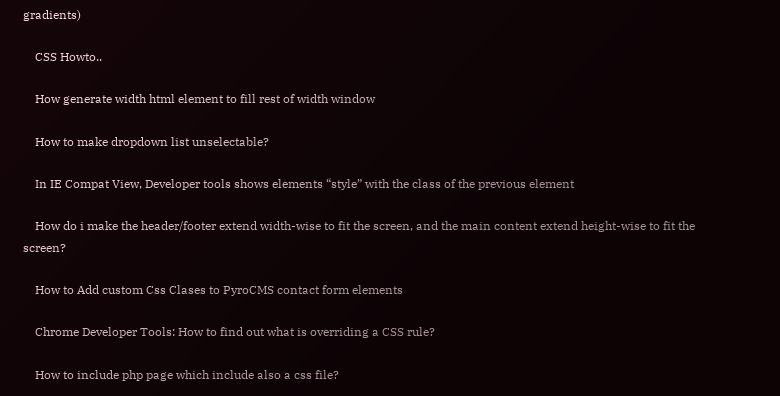gradients)

    CSS Howto..

    How generate width html element to fill rest of width window

    How to make dropdown list unselectable?

    In IE Compat View, Developer tools shows elements “style” with the class of the previous element

    How do i make the header/footer extend width-wise to fit the screen, and the main content extend height-wise to fit the screen?

    How to Add custom Css Clases to PyroCMS contact form elements

    Chrome Developer Tools: How to find out what is overriding a CSS rule?

    How to include php page which include also a css file?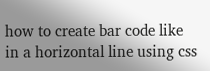how to create bar code like in a horizontal line using css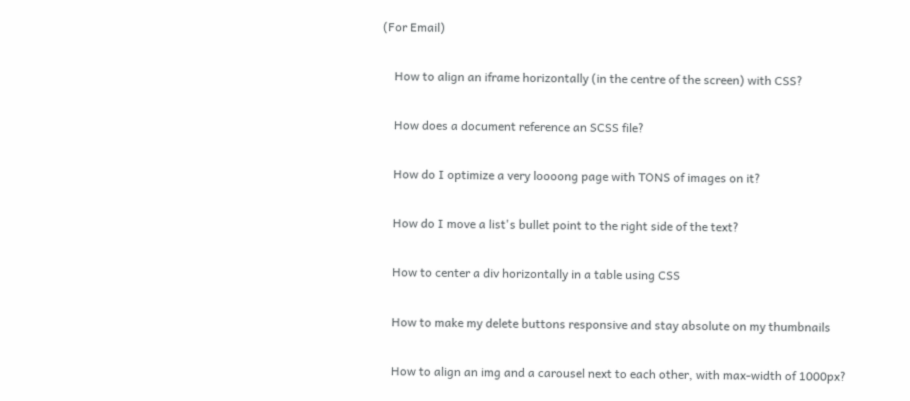(For Email)

    How to align an iframe horizontally (in the centre of the screen) with CSS?

    How does a document reference an SCSS file?

    How do I optimize a very loooong page with TONS of images on it?

    How do I move a list's bullet point to the right side of the text?

    How to center a div horizontally in a table using CSS

    How to make my delete buttons responsive and stay absolute on my thumbnails

    How to align an img and a carousel next to each other, with max-width of 1000px?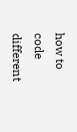how to code different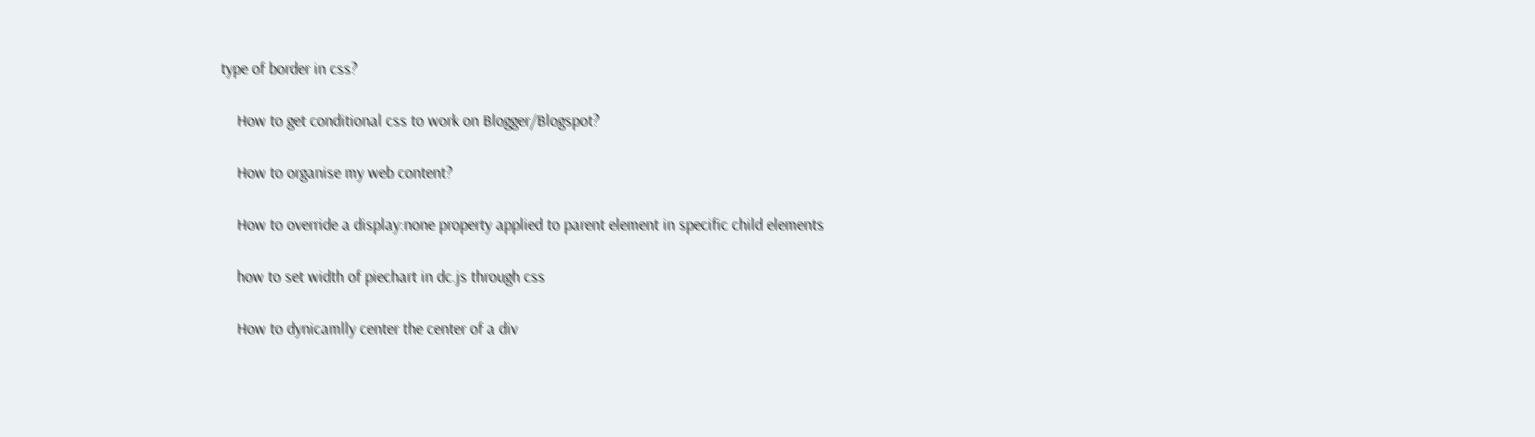type of border in css?

    How to get conditional css to work on Blogger/Blogspot?

    How to organise my web content?

    How to override a display:none property applied to parent element in specific child elements

    how to set width of piechart in dc.js through css

    How to dynicamlly center the center of a div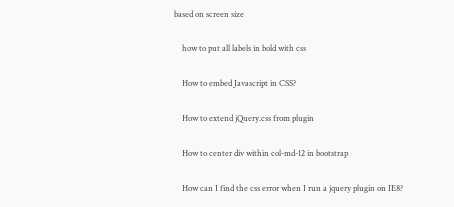based on screen size

    how to put all labels in bold with css

    How to embed Javascript in CSS?

    How to extend jQuery.css from plugin

    How to center div within col-md-12 in bootstrap

    How can I find the css error when I run a jquery plugin on IE8?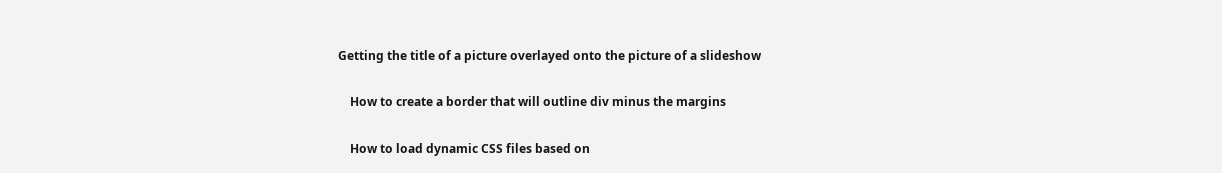Getting the title of a picture overlayed onto the picture of a slideshow

    How to create a border that will outline div minus the margins

    How to load dynamic CSS files based on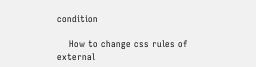condition

    How to change css rules of external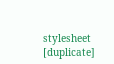stylesheet [duplicate]